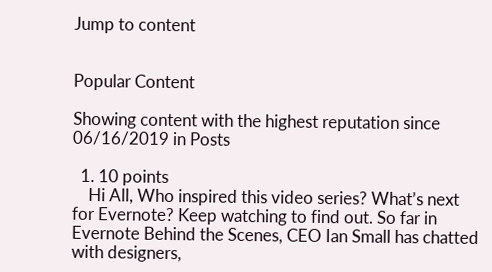Jump to content


Popular Content

Showing content with the highest reputation since 06/16/2019 in Posts

  1. 10 points
    Hi All, Who inspired this video series? What’s next for Evernote? Keep watching to find out. So far in Evernote Behind the Scenes, CEO Ian Small has chatted with designers,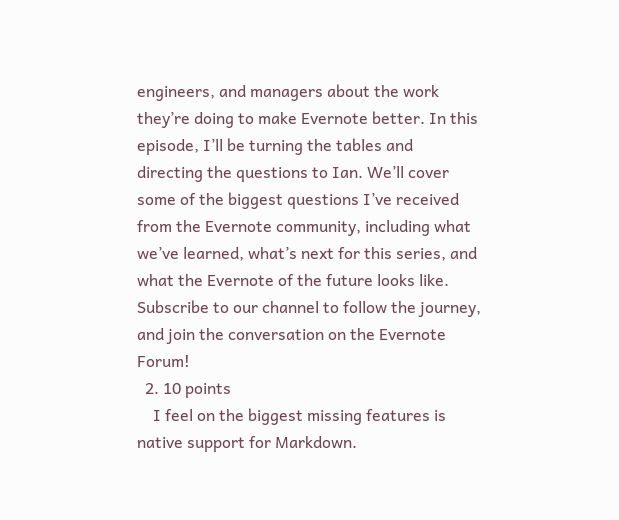engineers, and managers about the work they’re doing to make Evernote better. In this episode, I’ll be turning the tables and directing the questions to Ian. We’ll cover some of the biggest questions I’ve received from the Evernote community, including what we’ve learned, what’s next for this series, and what the Evernote of the future looks like. Subscribe to our channel to follow the journey, and join the conversation on the Evernote Forum!
  2. 10 points
    I feel on the biggest missing features is native support for Markdown.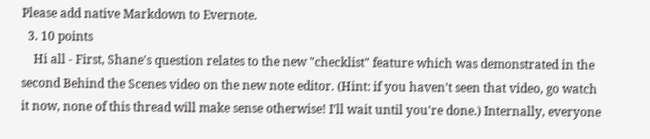Please add native Markdown to Evernote.
  3. 10 points
    Hi all - First, Shane's question relates to the new "checklist" feature which was demonstrated in the second Behind the Scenes video on the new note editor. (Hint: if you haven't seen that video, go watch it now, none of this thread will make sense otherwise! I'll wait until you're done.) Internally, everyone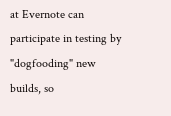at Evernote can participate in testing by "dogfooding" new builds, so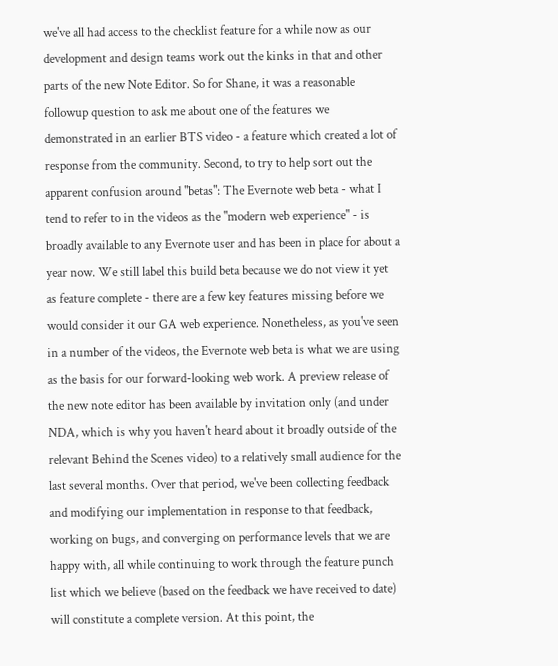we've all had access to the checklist feature for a while now as our development and design teams work out the kinks in that and other parts of the new Note Editor. So for Shane, it was a reasonable followup question to ask me about one of the features we demonstrated in an earlier BTS video - a feature which created a lot of response from the community. Second, to try to help sort out the apparent confusion around "betas": The Evernote web beta - what I tend to refer to in the videos as the "modern web experience" - is broadly available to any Evernote user and has been in place for about a year now. We still label this build beta because we do not view it yet as feature complete - there are a few key features missing before we would consider it our GA web experience. Nonetheless, as you've seen in a number of the videos, the Evernote web beta is what we are using as the basis for our forward-looking web work. A preview release of the new note editor has been available by invitation only (and under NDA, which is why you haven't heard about it broadly outside of the relevant Behind the Scenes video) to a relatively small audience for the last several months. Over that period, we've been collecting feedback and modifying our implementation in response to that feedback, working on bugs, and converging on performance levels that we are happy with, all while continuing to work through the feature punch list which we believe (based on the feedback we have received to date) will constitute a complete version. At this point, the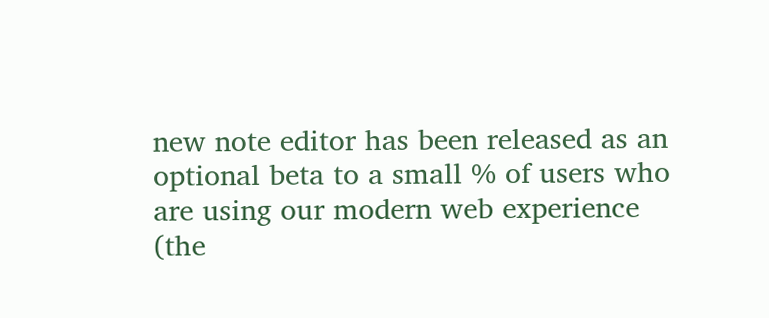new note editor has been released as an optional beta to a small % of users who are using our modern web experience (the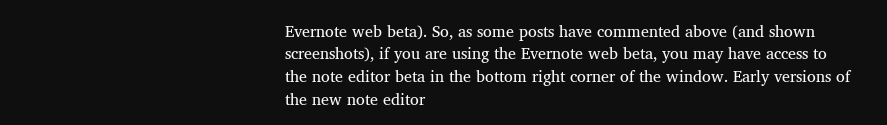Evernote web beta). So, as some posts have commented above (and shown screenshots), if you are using the Evernote web beta, you may have access to the note editor beta in the bottom right corner of the window. Early versions of the new note editor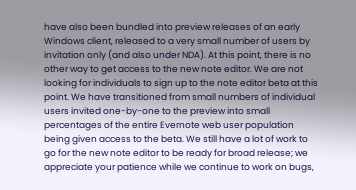have also been bundled into preview releases of an early Windows client, released to a very small number of users by invitation only (and also under NDA). At this point, there is no other way to get access to the new note editor. We are not looking for individuals to sign up to the note editor beta at this point. We have transitioned from small numbers of individual users invited one-by-one to the preview into small percentages of the entire Evernote web user population being given access to the beta. We still have a lot of work to go for the new note editor to be ready for broad release; we appreciate your patience while we continue to work on bugs,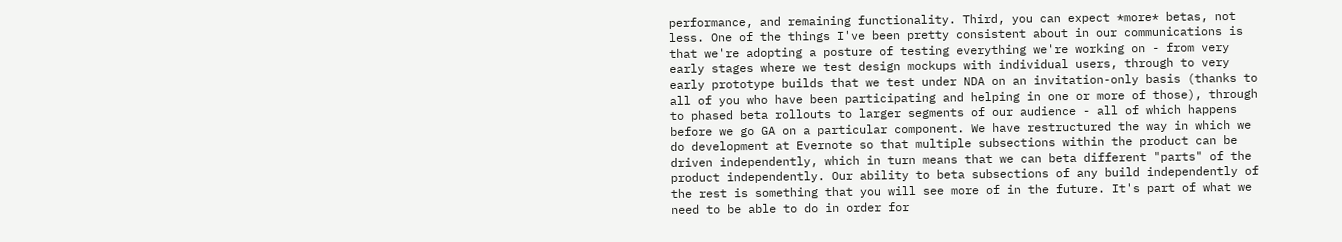performance, and remaining functionality. Third, you can expect *more* betas, not less. One of the things I've been pretty consistent about in our communications is that we're adopting a posture of testing everything we're working on - from very early stages where we test design mockups with individual users, through to very early prototype builds that we test under NDA on an invitation-only basis (thanks to all of you who have been participating and helping in one or more of those), through to phased beta rollouts to larger segments of our audience - all of which happens before we go GA on a particular component. We have restructured the way in which we do development at Evernote so that multiple subsections within the product can be driven independently, which in turn means that we can beta different "parts" of the product independently. Our ability to beta subsections of any build independently of the rest is something that you will see more of in the future. It's part of what we need to be able to do in order for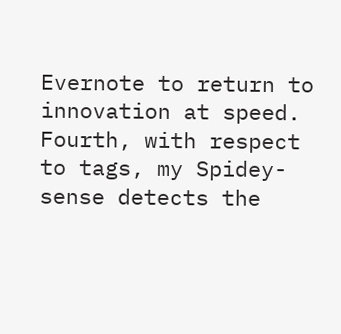Evernote to return to innovation at speed. Fourth, with respect to tags, my Spidey-sense detects the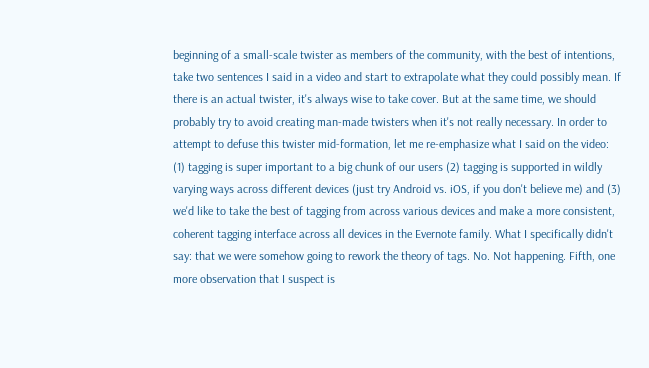beginning of a small-scale twister as members of the community, with the best of intentions, take two sentences I said in a video and start to extrapolate what they could possibly mean. If there is an actual twister, it's always wise to take cover. But at the same time, we should probably try to avoid creating man-made twisters when it's not really necessary. In order to attempt to defuse this twister mid-formation, let me re-emphasize what I said on the video: (1) tagging is super important to a big chunk of our users (2) tagging is supported in wildly varying ways across different devices (just try Android vs. iOS, if you don't believe me) and (3) we'd like to take the best of tagging from across various devices and make a more consistent, coherent tagging interface across all devices in the Evernote family. What I specifically didn't say: that we were somehow going to rework the theory of tags. No. Not happening. Fifth, one more observation that I suspect is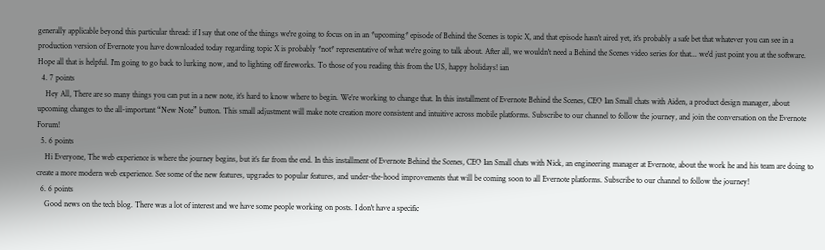generally applicable beyond this particular thread: if I say that one of the things we're going to focus on in an *upcoming* episode of Behind the Scenes is topic X, and that episode hasn't aired yet, it's probably a safe bet that whatever you can see in a production version of Evernote you have downloaded today regarding topic X is probably *not* representative of what we're going to talk about. After all, we wouldn't need a Behind the Scenes video series for that... we'd just point you at the software. Hope all that is helpful. I'm going to go back to lurking now, and to lighting off fireworks. To those of you reading this from the US, happy holidays! ian
  4. 7 points
    Hey All, There are so many things you can put in a new note, it’s hard to know where to begin. We’re working to change that. In this installment of Evernote Behind the Scenes, CEO Ian Small chats with Aiden, a product design manager, about upcoming changes to the all-important “New Note” button. This small adjustment will make note creation more consistent and intuitive across mobile platforms. Subscribe to our channel to follow the journey, and join the conversation on the Evernote Forum!
  5. 6 points
    Hi Everyone, The web experience is where the journey begins, but it’s far from the end. In this installment of Evernote Behind the Scenes, CEO Ian Small chats with Nick, an engineering manager at Evernote, about the work he and his team are doing to create a more modern web experience. See some of the new features, upgrades to popular features, and under-the-hood improvements that will be coming soon to all Evernote platforms. Subscribe to our channel to follow the journey!
  6. 6 points
    Good news on the tech blog. There was a lot of interest and we have some people working on posts. I don't have a specific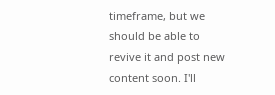timeframe, but we should be able to revive it and post new content soon. I'll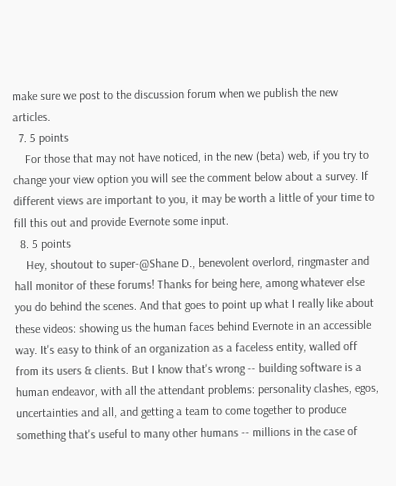make sure we post to the discussion forum when we publish the new articles.
  7. 5 points
    For those that may not have noticed, in the new (beta) web, if you try to change your view option you will see the comment below about a survey. If different views are important to you, it may be worth a little of your time to fill this out and provide Evernote some input.
  8. 5 points
    Hey, shoutout to super-@Shane D., benevolent overlord, ringmaster and hall monitor of these forums! Thanks for being here, among whatever else you do behind the scenes. And that goes to point up what I really like about these videos: showing us the human faces behind Evernote in an accessible way. It's easy to think of an organization as a faceless entity, walled off from its users & clients. But I know that's wrong -- building software is a human endeavor, with all the attendant problems: personality clashes, egos, uncertainties and all, and getting a team to come together to produce something that's useful to many other humans -- millions in the case of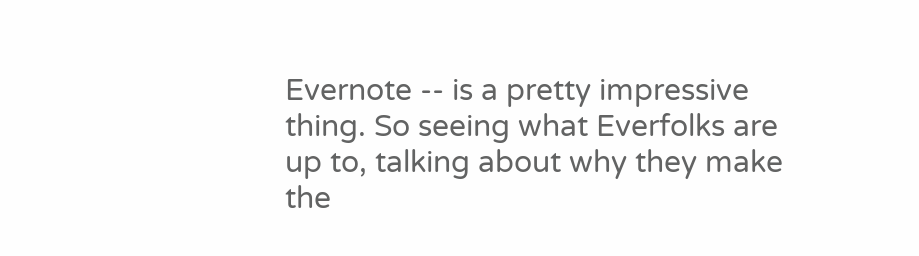Evernote -- is a pretty impressive thing. So seeing what Everfolks are up to, talking about why they make the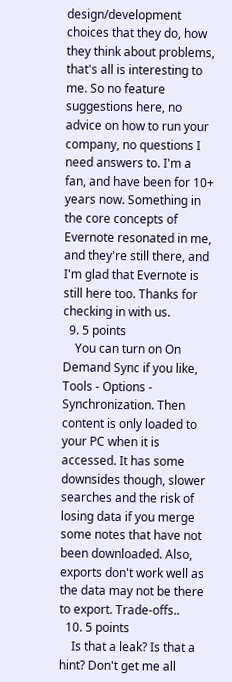design/development choices that they do, how they think about problems, that's all is interesting to me. So no feature suggestions here, no advice on how to run your company, no questions I need answers to. I'm a fan, and have been for 10+ years now. Something in the core concepts of Evernote resonated in me, and they're still there, and I'm glad that Evernote is still here too. Thanks for checking in with us.
  9. 5 points
    You can turn on On Demand Sync if you like, Tools - Options - Synchronization. Then content is only loaded to your PC when it is accessed. It has some downsides though, slower searches and the risk of losing data if you merge some notes that have not been downloaded. Also, exports don't work well as the data may not be there to export. Trade-offs..
  10. 5 points
    Is that a leak? Is that a hint? Don't get me all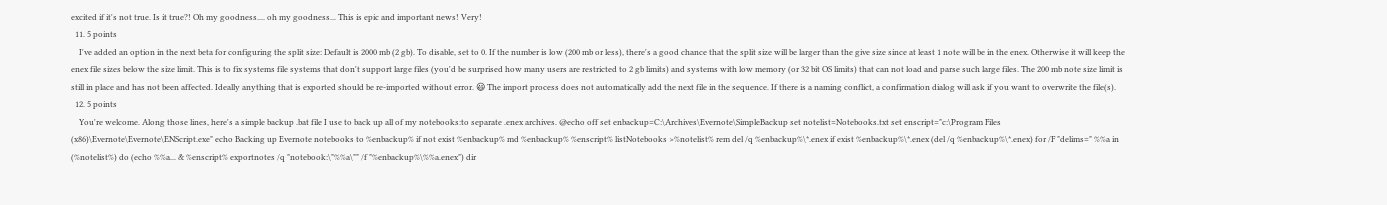excited if it's not true. Is it true?! Oh my goodness.... oh my goodness... This is epic and important news! Very!
  11. 5 points
    I've added an option in the next beta for configuring the split size: Default is 2000 mb (2 gb). To disable, set to 0. If the number is low (200 mb or less), there's a good chance that the split size will be larger than the give size since at least 1 note will be in the enex. Otherwise it will keep the enex file sizes below the size limit. This is to fix systems file systems that don't support large files (you'd be surprised how many users are restricted to 2 gb limits) and systems with low memory (or 32 bit OS limits) that can not load and parse such large files. The 200 mb note size limit is still in place and has not been affected. Ideally anything that is exported should be re-imported without error. 😃 The import process does not automatically add the next file in the sequence. If there is a naming conflict, a confirmation dialog will ask if you want to overwrite the file(s).
  12. 5 points
    You're welcome. Along those lines, here's a simple backup .bat file I use to back up all of my notebooks:to separate .enex archives. @echo off set enbackup=C:\Archives\Evernote\SimpleBackup set notelist=Notebooks.txt set enscript="c:\Program Files (x86)\Evernote\Evernote\ENScript.exe" echo Backing up Evernote notebooks to %enbackup% if not exist %enbackup% md %enbackup% %enscript% listNotebooks >%notelist% rem del /q %enbackup%\*.enex if exist %enbackup%\*.enex (del /q %enbackup%\*.enex) for /F "delims=" %%a in (%notelist%) do (echo %%a... & %enscript% exportnotes /q "notebook:\"%%a\"" /f "%enbackup%\%%a.enex") dir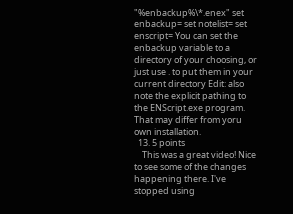"%enbackup%\*.enex" set enbackup= set notelist= set enscript= You can set the enbackup variable to a directory of your choosing, or just use . to put them in your current directory Edit: also note the explicit pathing to the ENScript.exe program. That may differ from yoru own installation.
  13. 5 points
    This was a great video! Nice to see some of the changes happening there. I've stopped using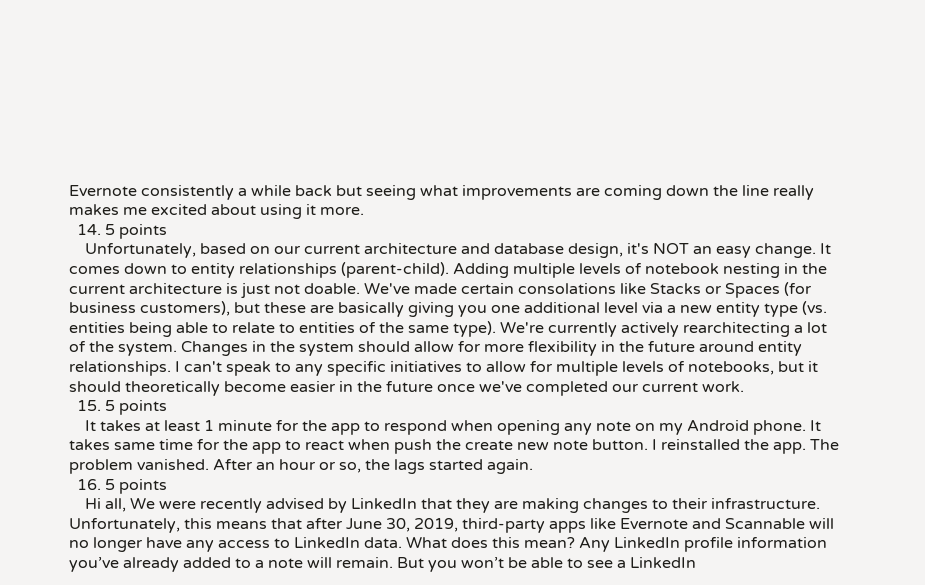Evernote consistently a while back but seeing what improvements are coming down the line really makes me excited about using it more.
  14. 5 points
    Unfortunately, based on our current architecture and database design, it's NOT an easy change. It comes down to entity relationships (parent-child). Adding multiple levels of notebook nesting in the current architecture is just not doable. We've made certain consolations like Stacks or Spaces (for business customers), but these are basically giving you one additional level via a new entity type (vs. entities being able to relate to entities of the same type). We're currently actively rearchitecting a lot of the system. Changes in the system should allow for more flexibility in the future around entity relationships. I can't speak to any specific initiatives to allow for multiple levels of notebooks, but it should theoretically become easier in the future once we've completed our current work.
  15. 5 points
    It takes at least 1 minute for the app to respond when opening any note on my Android phone. It takes same time for the app to react when push the create new note button. I reinstalled the app. The problem vanished. After an hour or so, the lags started again.
  16. 5 points
    Hi all, We were recently advised by LinkedIn that they are making changes to their infrastructure. Unfortunately, this means that after June 30, 2019, third-party apps like Evernote and Scannable will no longer have any access to LinkedIn data. What does this mean? Any LinkedIn profile information you’ve already added to a note will remain. But you won’t be able to see a LinkedIn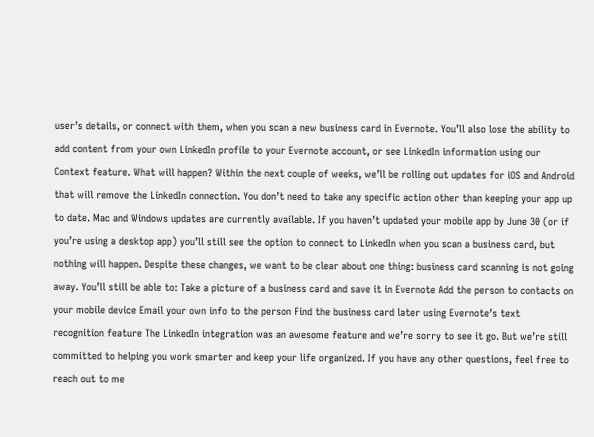user’s details, or connect with them, when you scan a new business card in Evernote. You’ll also lose the ability to add content from your own LinkedIn profile to your Evernote account, or see LinkedIn information using our Context feature. What will happen? Within the next couple of weeks, we’ll be rolling out updates for iOS and Android that will remove the LinkedIn connection. You don’t need to take any specific action other than keeping your app up to date. Mac and Windows updates are currently available. If you haven’t updated your mobile app by June 30 (or if you’re using a desktop app) you’ll still see the option to connect to LinkedIn when you scan a business card, but nothing will happen. Despite these changes, we want to be clear about one thing: business card scanning is not going away. You’ll still be able to: Take a picture of a business card and save it in Evernote Add the person to contacts on your mobile device Email your own info to the person Find the business card later using Evernote’s text recognition feature The LinkedIn integration was an awesome feature and we’re sorry to see it go. But we’re still committed to helping you work smarter and keep your life organized. If you have any other questions, feel free to reach out to me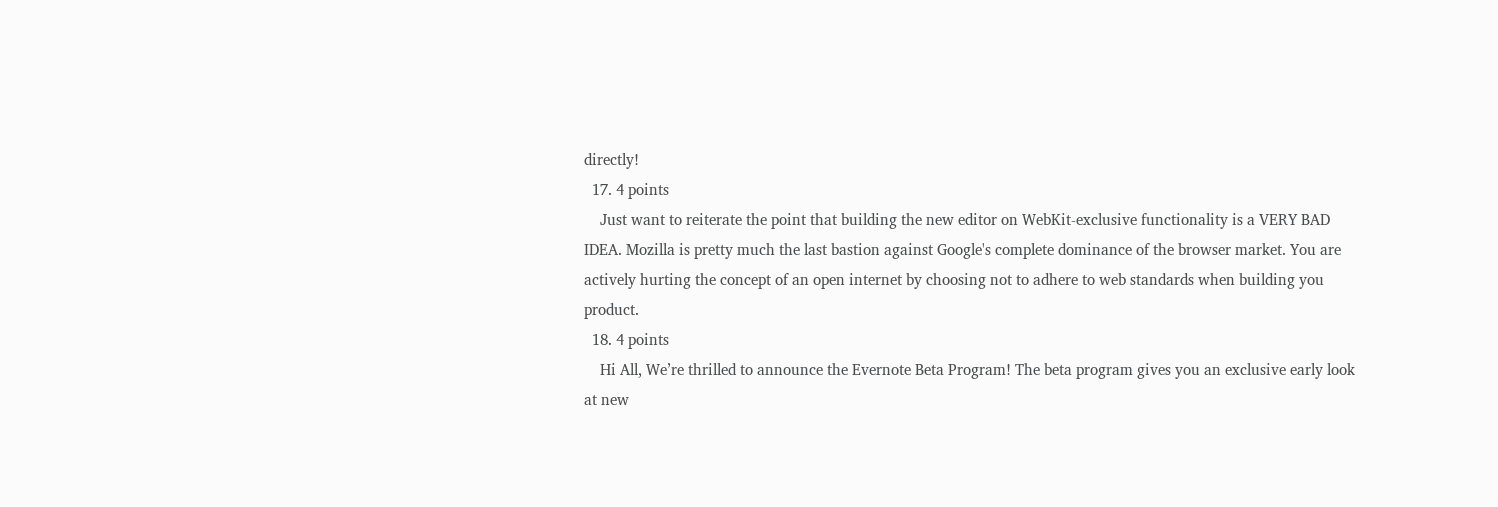directly!
  17. 4 points
    Just want to reiterate the point that building the new editor on WebKit-exclusive functionality is a VERY BAD IDEA. Mozilla is pretty much the last bastion against Google's complete dominance of the browser market. You are actively hurting the concept of an open internet by choosing not to adhere to web standards when building you product.
  18. 4 points
    Hi All, We’re thrilled to announce the Evernote Beta Program! The beta program gives you an exclusive early look at new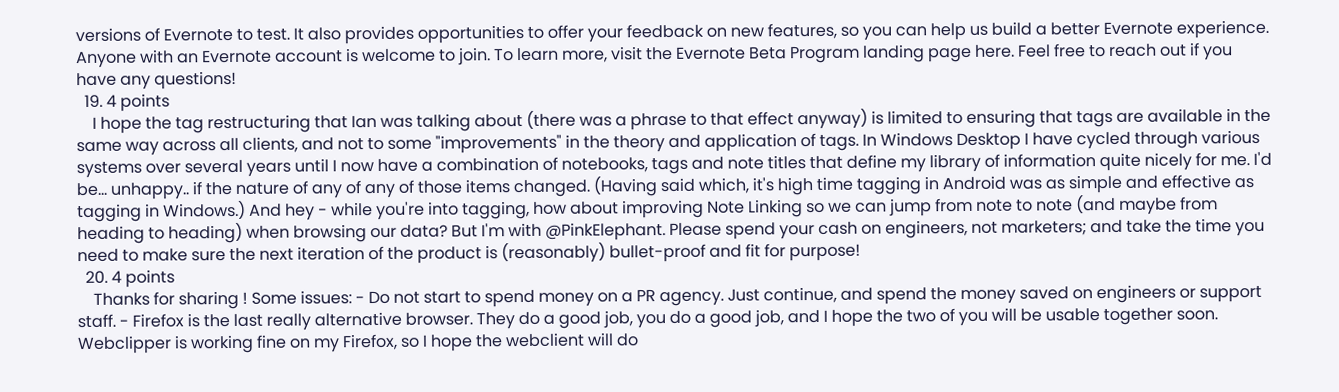versions of Evernote to test. It also provides opportunities to offer your feedback on new features, so you can help us build a better Evernote experience. Anyone with an Evernote account is welcome to join. To learn more, visit the Evernote Beta Program landing page here. Feel free to reach out if you have any questions!
  19. 4 points
    I hope the tag restructuring that Ian was talking about (there was a phrase to that effect anyway) is limited to ensuring that tags are available in the same way across all clients, and not to some "improvements" in the theory and application of tags. In Windows Desktop I have cycled through various systems over several years until I now have a combination of notebooks, tags and note titles that define my library of information quite nicely for me. I'd be... unhappy.. if the nature of any of any of those items changed. (Having said which, it's high time tagging in Android was as simple and effective as tagging in Windows.) And hey - while you're into tagging, how about improving Note Linking so we can jump from note to note (and maybe from heading to heading) when browsing our data? But I'm with @PinkElephant. Please spend your cash on engineers, not marketers; and take the time you need to make sure the next iteration of the product is (reasonably) bullet-proof and fit for purpose!
  20. 4 points
    Thanks for sharing ! Some issues: - Do not start to spend money on a PR agency. Just continue, and spend the money saved on engineers or support staff. - Firefox is the last really alternative browser. They do a good job, you do a good job, and I hope the two of you will be usable together soon. Webclipper is working fine on my Firefox, so I hope the webclient will do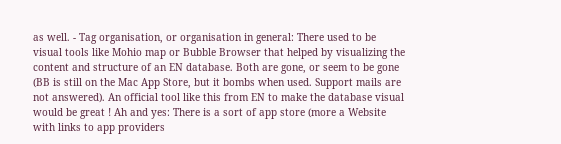as well. - Tag organisation, or organisation in general: There used to be visual tools like Mohio map or Bubble Browser that helped by visualizing the content and structure of an EN database. Both are gone, or seem to be gone (BB is still on the Mac App Store, but it bombs when used. Support mails are not answered). An official tool like this from EN to make the database visual would be great ! Ah and yes: There is a sort of app store (more a Website with links to app providers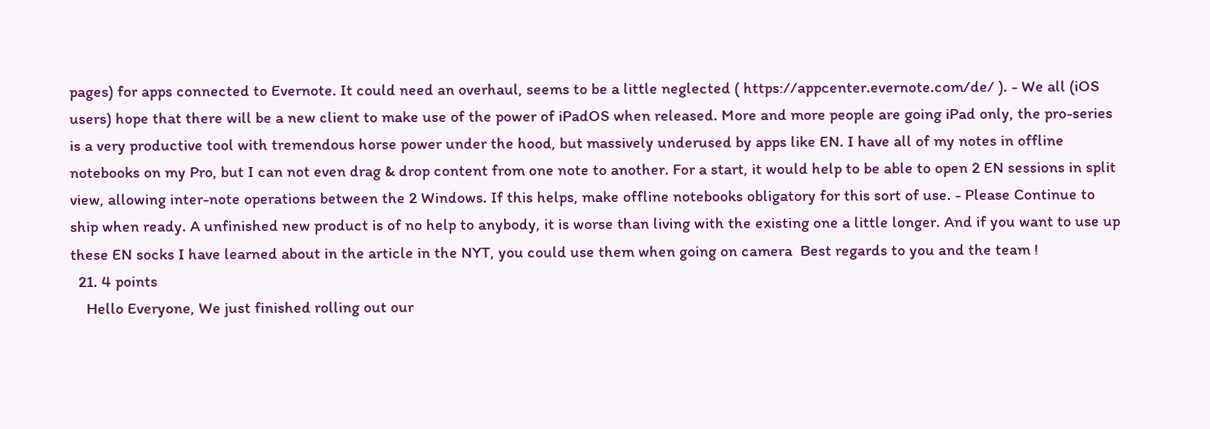pages) for apps connected to Evernote. It could need an overhaul, seems to be a little neglected ( https://appcenter.evernote.com/de/ ). - We all (iOS users) hope that there will be a new client to make use of the power of iPadOS when released. More and more people are going iPad only, the pro-series is a very productive tool with tremendous horse power under the hood, but massively underused by apps like EN. I have all of my notes in offline notebooks on my Pro, but I can not even drag & drop content from one note to another. For a start, it would help to be able to open 2 EN sessions in split view, allowing inter-note operations between the 2 Windows. If this helps, make offline notebooks obligatory for this sort of use. - Please Continue to ship when ready. A unfinished new product is of no help to anybody, it is worse than living with the existing one a little longer. And if you want to use up these EN socks I have learned about in the article in the NYT, you could use them when going on camera  Best regards to you and the team !
  21. 4 points
    Hello Everyone, We just finished rolling out our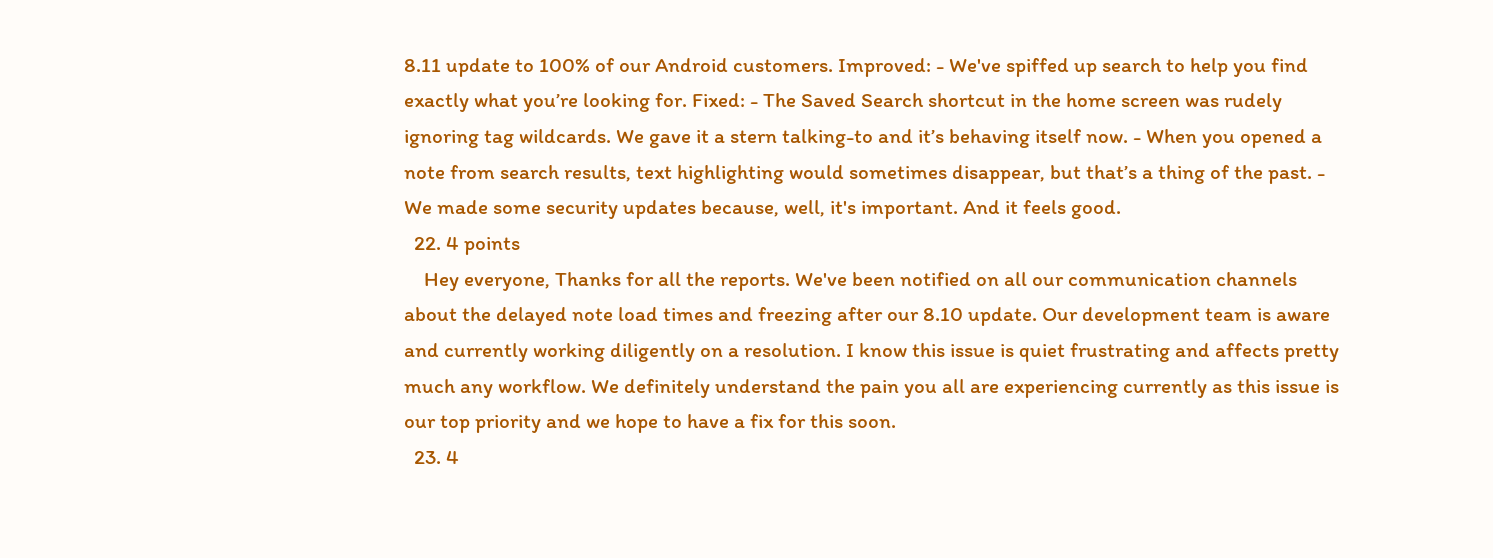8.11 update to 100% of our Android customers. Improved: - We've spiffed up search to help you find exactly what you’re looking for. Fixed: - The Saved Search shortcut in the home screen was rudely ignoring tag wildcards. We gave it a stern talking-to and it’s behaving itself now. - When you opened a note from search results, text highlighting would sometimes disappear, but that’s a thing of the past. - We made some security updates because, well, it's important. And it feels good.
  22. 4 points
    Hey everyone, Thanks for all the reports. We've been notified on all our communication channels about the delayed note load times and freezing after our 8.10 update. Our development team is aware and currently working diligently on a resolution. I know this issue is quiet frustrating and affects pretty much any workflow. We definitely understand the pain you all are experiencing currently as this issue is our top priority and we hope to have a fix for this soon.
  23. 4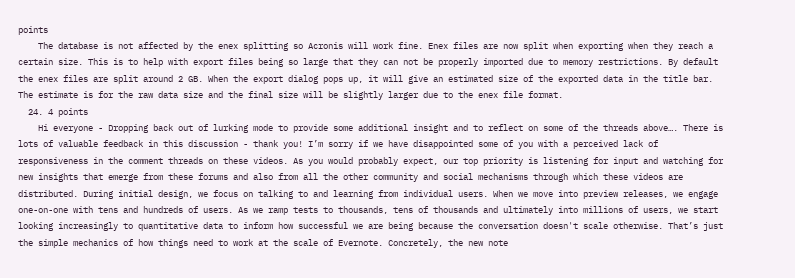points
    The database is not affected by the enex splitting so Acronis will work fine. Enex files are now split when exporting when they reach a certain size. This is to help with export files being so large that they can not be properly imported due to memory restrictions. By default the enex files are split around 2 GB. When the export dialog pops up, it will give an estimated size of the exported data in the title bar. The estimate is for the raw data size and the final size will be slightly larger due to the enex file format.
  24. 4 points
    Hi everyone - Dropping back out of lurking mode to provide some additional insight and to reflect on some of the threads above…. There is lots of valuable feedback in this discussion - thank you! I’m sorry if we have disappointed some of you with a perceived lack of responsiveness in the comment threads on these videos. As you would probably expect, our top priority is listening for input and watching for new insights that emerge from these forums and also from all the other community and social mechanisms through which these videos are distributed. During initial design, we focus on talking to and learning from individual users. When we move into preview releases, we engage one-on-one with tens and hundreds of users. As we ramp tests to thousands, tens of thousands and ultimately into millions of users, we start looking increasingly to quantitative data to inform how successful we are being because the conversation doesn't scale otherwise. That’s just the simple mechanics of how things need to work at the scale of Evernote. Concretely, the new note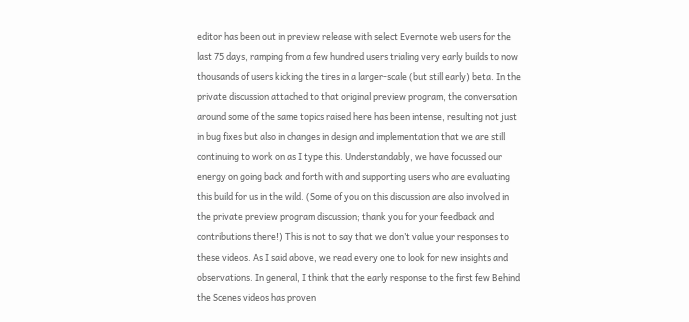editor has been out in preview release with select Evernote web users for the last 75 days, ramping from a few hundred users trialing very early builds to now thousands of users kicking the tires in a larger-scale (but still early) beta. In the private discussion attached to that original preview program, the conversation around some of the same topics raised here has been intense, resulting not just in bug fixes but also in changes in design and implementation that we are still continuing to work on as I type this. Understandably, we have focussed our energy on going back and forth with and supporting users who are evaluating this build for us in the wild. (Some of you on this discussion are also involved in the private preview program discussion; thank you for your feedback and contributions there!) This is not to say that we don’t value your responses to these videos. As I said above, we read every one to look for new insights and observations. In general, I think that the early response to the first few Behind the Scenes videos has proven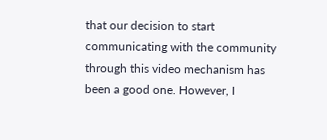that our decision to start communicating with the community through this video mechanism has been a good one. However, I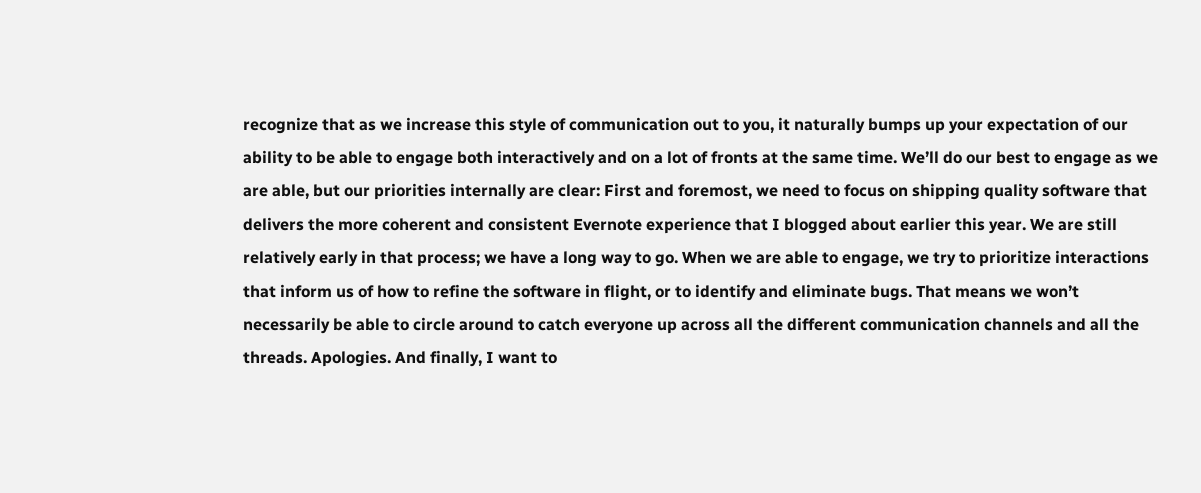recognize that as we increase this style of communication out to you, it naturally bumps up your expectation of our ability to be able to engage both interactively and on a lot of fronts at the same time. We’ll do our best to engage as we are able, but our priorities internally are clear: First and foremost, we need to focus on shipping quality software that delivers the more coherent and consistent Evernote experience that I blogged about earlier this year. We are still relatively early in that process; we have a long way to go. When we are able to engage, we try to prioritize interactions that inform us of how to refine the software in flight, or to identify and eliminate bugs. That means we won’t necessarily be able to circle around to catch everyone up across all the different communication channels and all the threads. Apologies. And finally, I want to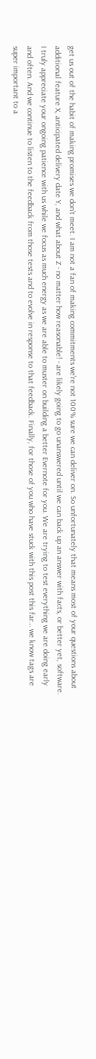get us out of the habit of making promises we don’t meet. I am not a fan of making commitments we're not 100% sure we can deliver on. So unfortunately that means most of your questions about additional feature X, anticipated delivery date Y, and what about Z - no matter how reasonable! - are likely going to go unanswered until we can back up an answer with facts, or better yet, software. I truly appreciate your ongoing patience with us while we focus as much energy as we are able to muster on building a better Evernote for you. We are trying to test everything we are doing early and often. And we continue to listen to the feedback from those tests and to evolve in response to that feedback. Finally, for those of you who have stuck with this post this far… we know tags are super important to a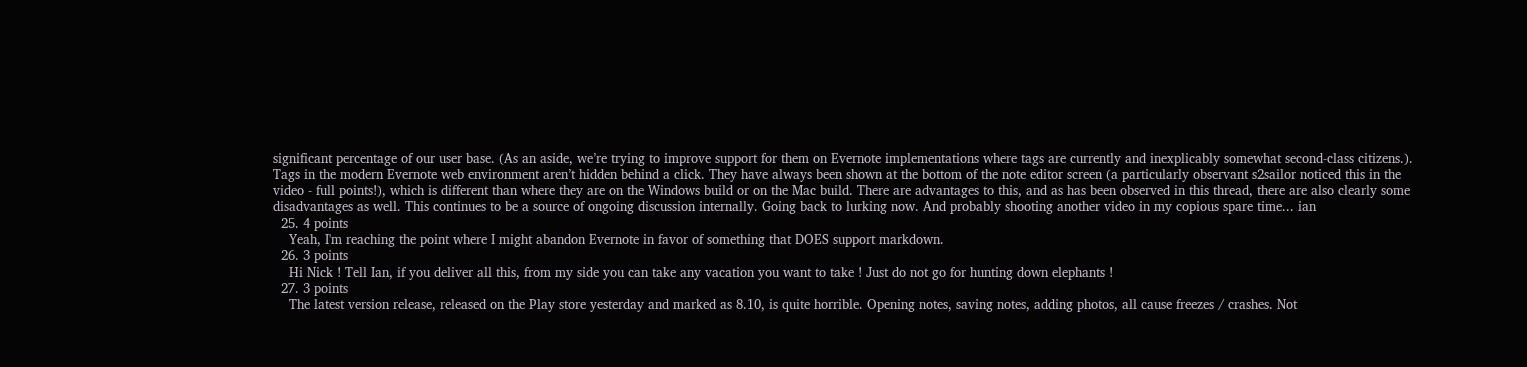significant percentage of our user base. (As an aside, we’re trying to improve support for them on Evernote implementations where tags are currently and inexplicably somewhat second-class citizens.). Tags in the modern Evernote web environment aren’t hidden behind a click. They have always been shown at the bottom of the note editor screen (a particularly observant s2sailor noticed this in the video - full points!), which is different than where they are on the Windows build or on the Mac build. There are advantages to this, and as has been observed in this thread, there are also clearly some disadvantages as well. This continues to be a source of ongoing discussion internally. Going back to lurking now. And probably shooting another video in my copious spare time... ian
  25. 4 points
    Yeah, I'm reaching the point where I might abandon Evernote in favor of something that DOES support markdown.
  26. 3 points
    Hi Nick ! Tell Ian, if you deliver all this, from my side you can take any vacation you want to take ! Just do not go for hunting down elephants !
  27. 3 points
    The latest version release, released on the Play store yesterday and marked as 8.10, is quite horrible. Opening notes, saving notes, adding photos, all cause freezes / crashes. Not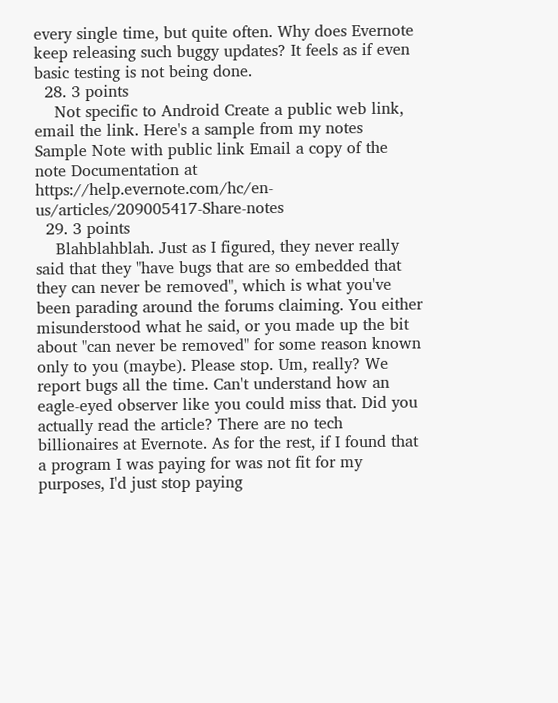every single time, but quite often. Why does Evernote keep releasing such buggy updates? It feels as if even basic testing is not being done.
  28. 3 points
    Not specific to Android Create a public web link, email the link. Here's a sample from my notes  Sample Note with public link Email a copy of the note Documentation at https://help.evernote.com/hc/en-us/articles/209005417-Share-notes
  29. 3 points
    Blahblahblah. Just as I figured, they never really said that they "have bugs that are so embedded that they can never be removed", which is what you've been parading around the forums claiming. You either misunderstood what he said, or you made up the bit about "can never be removed" for some reason known only to you (maybe). Please stop. Um, really? We report bugs all the time. Can't understand how an eagle-eyed observer like you could miss that. Did you actually read the article? There are no tech billionaires at Evernote. As for the rest, if I found that a program I was paying for was not fit for my purposes, I'd just stop paying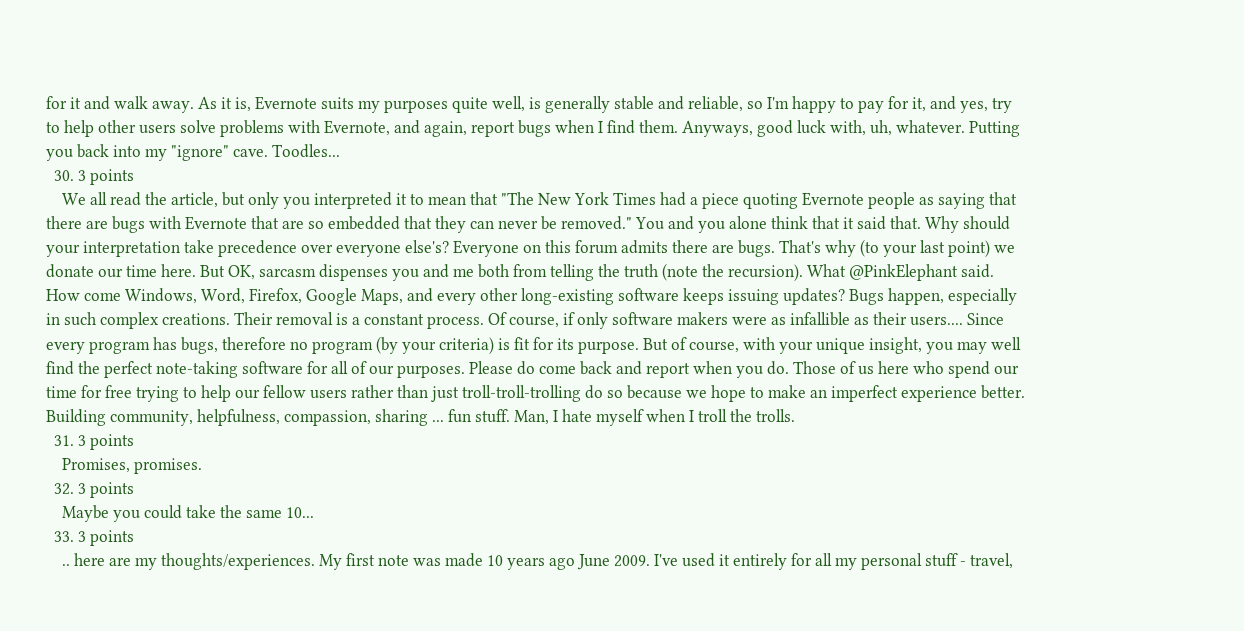for it and walk away. As it is, Evernote suits my purposes quite well, is generally stable and reliable, so I'm happy to pay for it, and yes, try to help other users solve problems with Evernote, and again, report bugs when I find them. Anyways, good luck with, uh, whatever. Putting you back into my "ignore" cave. Toodles...
  30. 3 points
    We all read the article, but only you interpreted it to mean that "The New York Times had a piece quoting Evernote people as saying that there are bugs with Evernote that are so embedded that they can never be removed." You and you alone think that it said that. Why should your interpretation take precedence over everyone else's? Everyone on this forum admits there are bugs. That's why (to your last point) we donate our time here. But OK, sarcasm dispenses you and me both from telling the truth (note the recursion). What @PinkElephant said. How come Windows, Word, Firefox, Google Maps, and every other long-existing software keeps issuing updates? Bugs happen, especially in such complex creations. Their removal is a constant process. Of course, if only software makers were as infallible as their users.... Since every program has bugs, therefore no program (by your criteria) is fit for its purpose. But of course, with your unique insight, you may well find the perfect note-taking software for all of our purposes. Please do come back and report when you do. Those of us here who spend our time for free trying to help our fellow users rather than just troll-troll-trolling do so because we hope to make an imperfect experience better. Building community, helpfulness, compassion, sharing ... fun stuff. Man, I hate myself when I troll the trolls.
  31. 3 points
    Promises, promises.
  32. 3 points
    Maybe you could take the same 10...
  33. 3 points
    .. here are my thoughts/experiences. My first note was made 10 years ago June 2009. I've used it entirely for all my personal stuff - travel,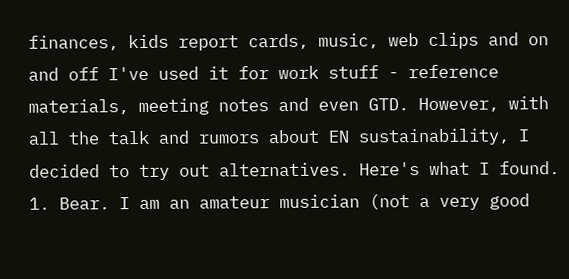finances, kids report cards, music, web clips and on and off I've used it for work stuff - reference materials, meeting notes and even GTD. However, with all the talk and rumors about EN sustainability, I decided to try out alternatives. Here's what I found. 1. Bear. I am an amateur musician (not a very good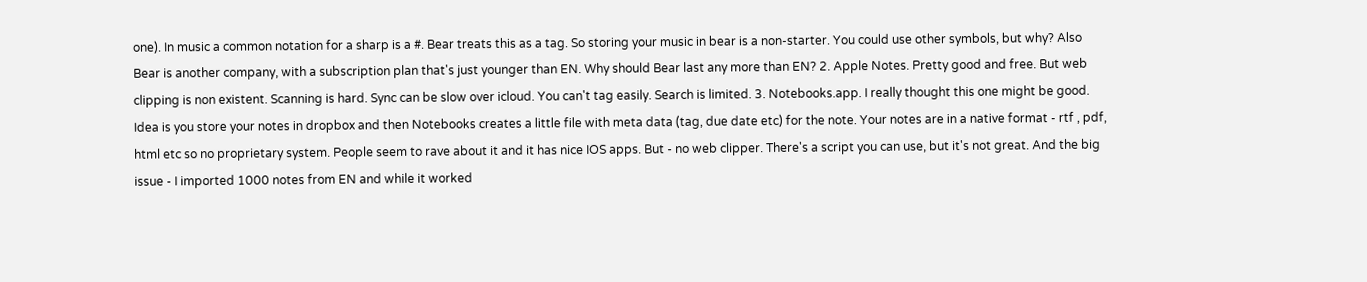one). In music a common notation for a sharp is a #. Bear treats this as a tag. So storing your music in bear is a non-starter. You could use other symbols, but why? Also Bear is another company, with a subscription plan that's just younger than EN. Why should Bear last any more than EN? 2. Apple Notes. Pretty good and free. But web clipping is non existent. Scanning is hard. Sync can be slow over icloud. You can't tag easily. Search is limited. 3. Notebooks.app. I really thought this one might be good. Idea is you store your notes in dropbox and then Notebooks creates a little file with meta data (tag, due date etc) for the note. Your notes are in a native format - rtf , pdf, html etc so no proprietary system. People seem to rave about it and it has nice IOS apps. But - no web clipper. There's a script you can use, but it's not great. And the big issue - I imported 1000 notes from EN and while it worked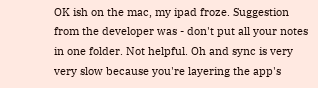OK ish on the mac, my ipad froze. Suggestion from the developer was - don't put all your notes in one folder. Not helpful. Oh and sync is very very slow because you're layering the app's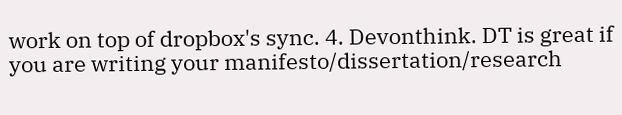work on top of dropbox's sync. 4. Devonthink. DT is great if you are writing your manifesto/dissertation/research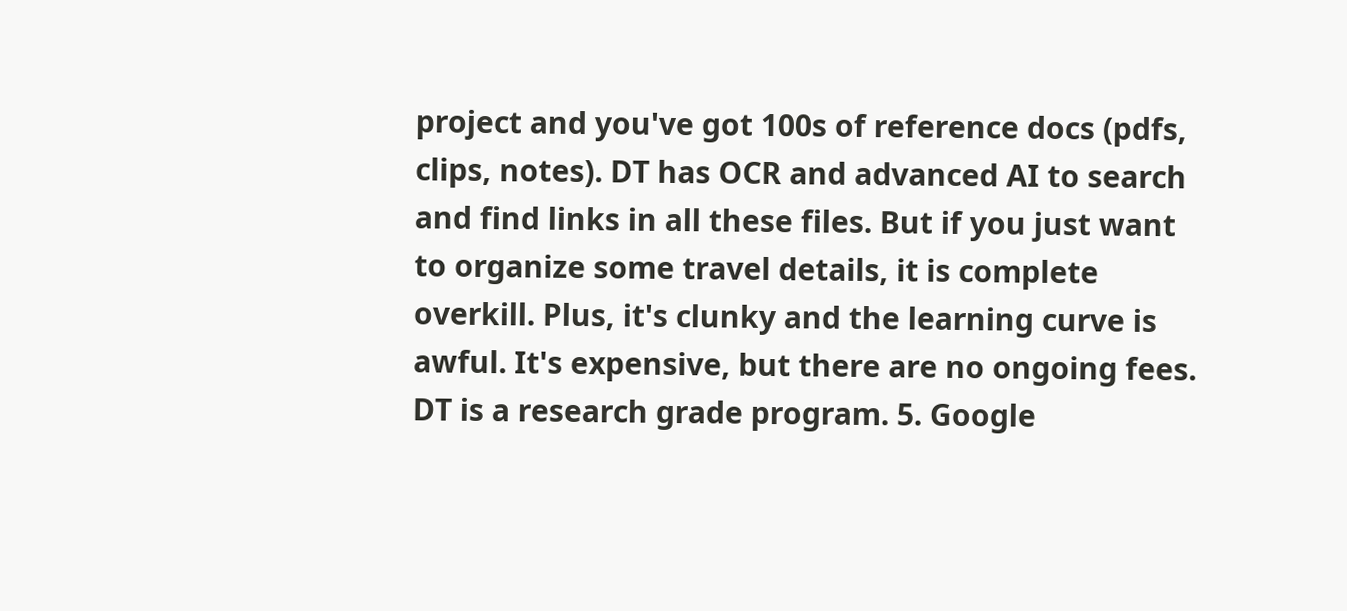project and you've got 100s of reference docs (pdfs, clips, notes). DT has OCR and advanced AI to search and find links in all these files. But if you just want to organize some travel details, it is complete overkill. Plus, it's clunky and the learning curve is awful. It's expensive, but there are no ongoing fees. DT is a research grade program. 5. Google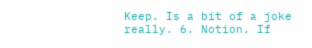Keep. Is a bit of a joke really. 6. Notion. If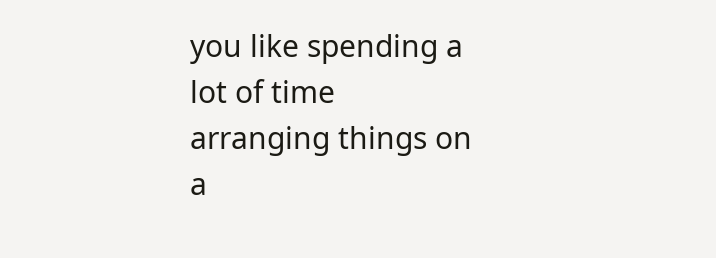you like spending a lot of time arranging things on a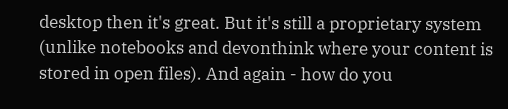desktop then it's great. But it's still a proprietary system (unlike notebooks and devonthink where your content is stored in open files). And again - how do you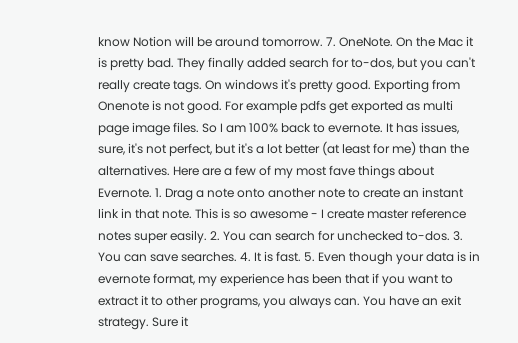know Notion will be around tomorrow. 7. OneNote. On the Mac it is pretty bad. They finally added search for to-dos, but you can't really create tags. On windows it's pretty good. Exporting from Onenote is not good. For example pdfs get exported as multi page image files. So I am 100% back to evernote. It has issues, sure, it's not perfect, but it's a lot better (at least for me) than the alternatives. Here are a few of my most fave things about Evernote. 1. Drag a note onto another note to create an instant link in that note. This is so awesome - I create master reference notes super easily. 2. You can search for unchecked to-dos. 3. You can save searches. 4. It is fast. 5. Even though your data is in evernote format, my experience has been that if you want to extract it to other programs, you always can. You have an exit strategy. Sure it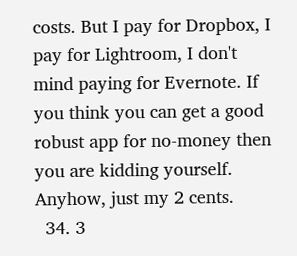costs. But I pay for Dropbox, I pay for Lightroom, I don't mind paying for Evernote. If you think you can get a good robust app for no-money then you are kidding yourself. Anyhow, just my 2 cents.
  34. 3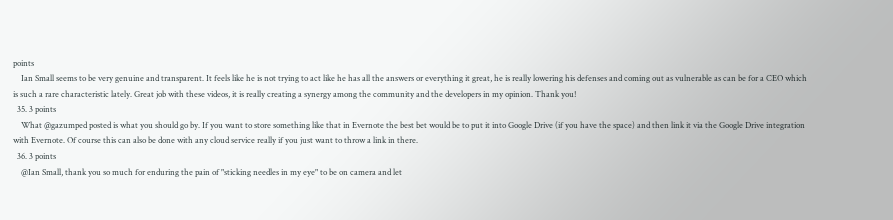points
    Ian Small seems to be very genuine and transparent. It feels like he is not trying to act like he has all the answers or everything it great, he is really lowering his defenses and coming out as vulnerable as can be for a CEO which is such a rare characteristic lately. Great job with these videos, it is really creating a synergy among the community and the developers in my opinion. Thank you!
  35. 3 points
    What @gazumped posted is what you should go by. If you want to store something like that in Evernote the best bet would be to put it into Google Drive (if you have the space) and then link it via the Google Drive integration with Evernote. Of course this can also be done with any cloud service really if you just want to throw a link in there.
  36. 3 points
    @Ian Small, thank you so much for enduring the pain of "sticking needles in my eye" to be on camera and let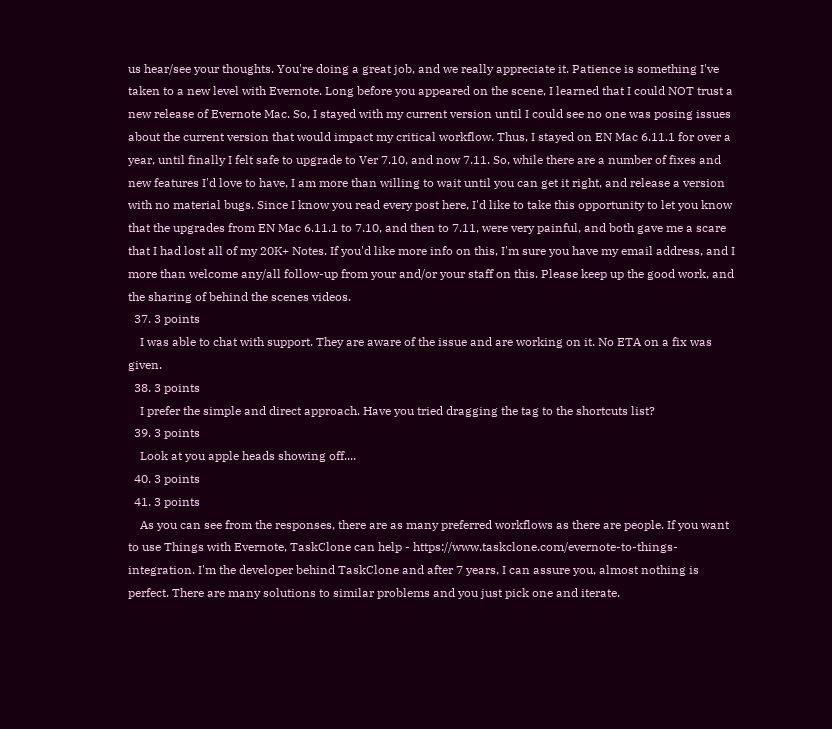us hear/see your thoughts. You're doing a great job, and we really appreciate it. Patience is something I've taken to a new level with Evernote. Long before you appeared on the scene, I learned that I could NOT trust a new release of Evernote Mac. So, I stayed with my current version until I could see no one was posing issues about the current version that would impact my critical workflow. Thus, I stayed on EN Mac 6.11.1 for over a year, until finally I felt safe to upgrade to Ver 7.10, and now 7.11. So, while there are a number of fixes and new features I'd love to have, I am more than willing to wait until you can get it right, and release a version with no material bugs. Since I know you read every post here, I'd like to take this opportunity to let you know that the upgrades from EN Mac 6.11.1 to 7.10, and then to 7.11, were very painful, and both gave me a scare that I had lost all of my 20K+ Notes. If you'd like more info on this, I'm sure you have my email address, and I more than welcome any/all follow-up from your and/or your staff on this. Please keep up the good work, and the sharing of behind the scenes videos.
  37. 3 points
    I was able to chat with support. They are aware of the issue and are working on it. No ETA on a fix was given.
  38. 3 points
    I prefer the simple and direct approach. Have you tried dragging the tag to the shortcuts list?
  39. 3 points
    Look at you apple heads showing off....
  40. 3 points
  41. 3 points
    As you can see from the responses, there are as many preferred workflows as there are people. If you want to use Things with Evernote, TaskClone can help - https://www.taskclone.com/evernote-to-things-integration. I'm the developer behind TaskClone and after 7 years, I can assure you, almost nothing is perfect. There are many solutions to similar problems and you just pick one and iterate.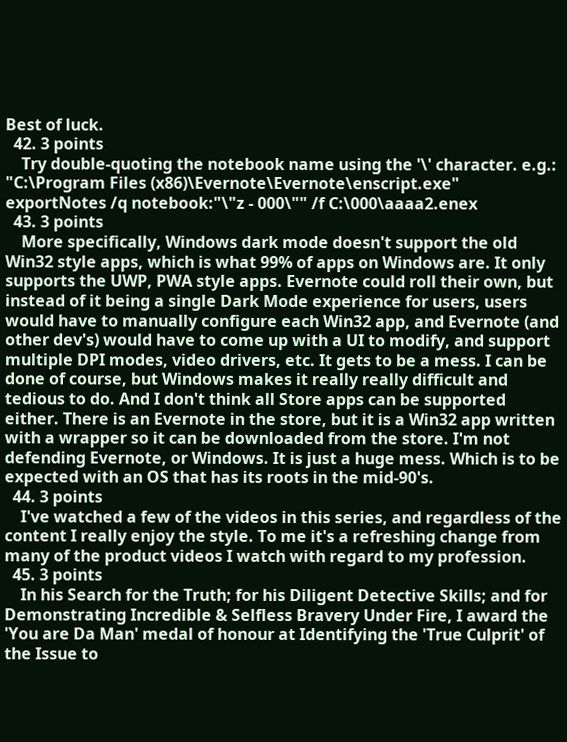Best of luck.
  42. 3 points
    Try double-quoting the notebook name using the '\' character. e.g.: "C:\Program Files (x86)\Evernote\Evernote\enscript.exe" exportNotes /q notebook:"\"z - 000\"" /f C:\000\aaaa2.enex
  43. 3 points
    More specifically, Windows dark mode doesn't support the old Win32 style apps, which is what 99% of apps on Windows are. It only supports the UWP, PWA style apps. Evernote could roll their own, but instead of it being a single Dark Mode experience for users, users would have to manually configure each Win32 app, and Evernote (and other dev's) would have to come up with a UI to modify, and support multiple DPI modes, video drivers, etc. It gets to be a mess. I can be done of course, but Windows makes it really really difficult and tedious to do. And I don't think all Store apps can be supported either. There is an Evernote in the store, but it is a Win32 app written with a wrapper so it can be downloaded from the store. I'm not defending Evernote, or Windows. It is just a huge mess. Which is to be expected with an OS that has its roots in the mid-90's.
  44. 3 points
    I've watched a few of the videos in this series, and regardless of the content I really enjoy the style. To me it's a refreshing change from many of the product videos I watch with regard to my profession.
  45. 3 points
    In his Search for the Truth; for his Diligent Detective Skills; and for Demonstrating Incredible & Selfless Bravery Under Fire, I award the 'You are Da Man' medal of honour at Identifying the 'True Culprit' of the Issue to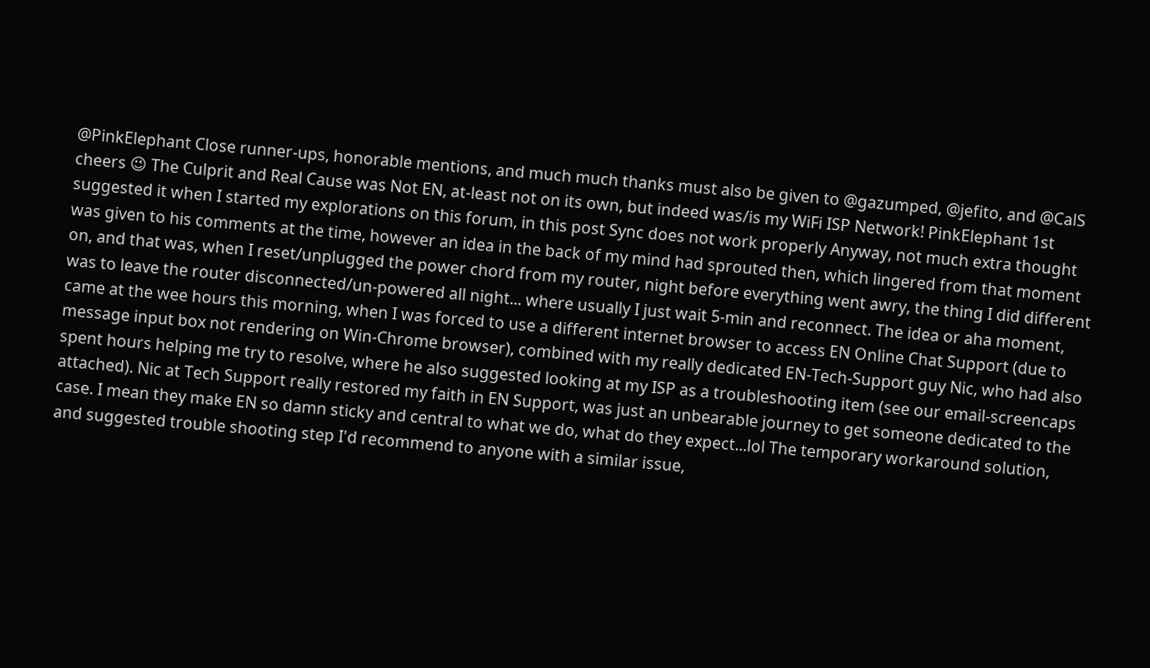@PinkElephant Close runner-ups, honorable mentions, and much much thanks must also be given to @gazumped, @jefito, and @CalS cheers 😉 The Culprit and Real Cause was Not EN, at-least not on its own, but indeed was/is my WiFi ISP Network! PinkElephant 1st suggested it when I started my explorations on this forum, in this post Sync does not work properly Anyway, not much extra thought was given to his comments at the time, however an idea in the back of my mind had sprouted then, which lingered from that moment on, and that was, when I reset/unplugged the power chord from my router, night before everything went awry, the thing I did different was to leave the router disconnected/un-powered all night... where usually I just wait 5-min and reconnect. The idea or aha moment, came at the wee hours this morning, when I was forced to use a different internet browser to access EN Online Chat Support (due to message input box not rendering on Win-Chrome browser), combined with my really dedicated EN-Tech-Support guy Nic, who had also spent hours helping me try to resolve, where he also suggested looking at my ISP as a troubleshooting item (see our email-screencaps attached). Nic at Tech Support really restored my faith in EN Support, was just an unbearable journey to get someone dedicated to the case. I mean they make EN so damn sticky and central to what we do, what do they expect...lol The temporary workaround solution, and suggested trouble shooting step I'd recommend to anyone with a similar issue,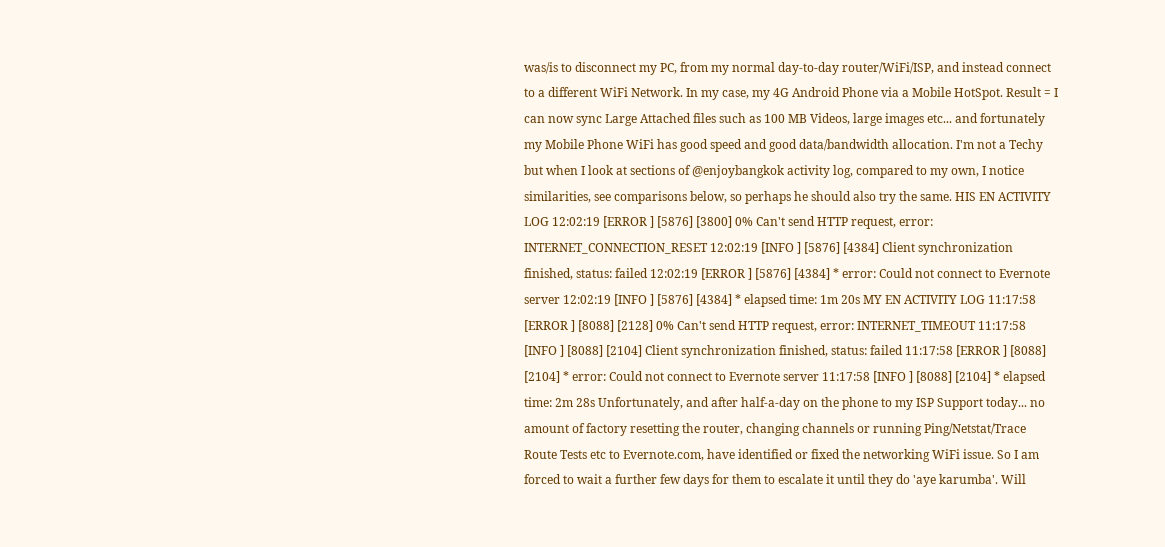was/is to disconnect my PC, from my normal day-to-day router/WiFi/ISP, and instead connect to a different WiFi Network. In my case, my 4G Android Phone via a Mobile HotSpot. Result = I can now sync Large Attached files such as 100 MB Videos, large images etc... and fortunately my Mobile Phone WiFi has good speed and good data/bandwidth allocation. I'm not a Techy but when I look at sections of @enjoybangkok activity log, compared to my own, I notice similarities, see comparisons below, so perhaps he should also try the same. HIS EN ACTIVITY LOG 12:02:19 [ERROR ] [5876] [3800] 0% Can't send HTTP request, error: INTERNET_CONNECTION_RESET 12:02:19 [INFO ] [5876] [4384] Client synchronization finished, status: failed 12:02:19 [ERROR ] [5876] [4384] * error: Could not connect to Evernote server 12:02:19 [INFO ] [5876] [4384] * elapsed time: 1m 20s MY EN ACTIVITY LOG 11:17:58 [ERROR ] [8088] [2128] 0% Can't send HTTP request, error: INTERNET_TIMEOUT 11:17:58 [INFO ] [8088] [2104] Client synchronization finished, status: failed 11:17:58 [ERROR ] [8088] [2104] * error: Could not connect to Evernote server 11:17:58 [INFO ] [8088] [2104] * elapsed time: 2m 28s Unfortunately, and after half-a-day on the phone to my ISP Support today... no amount of factory resetting the router, changing channels or running Ping/Netstat/Trace Route Tests etc to Evernote.com, have identified or fixed the networking WiFi issue. So I am forced to wait a further few days for them to escalate it until they do 'aye karumba'. Will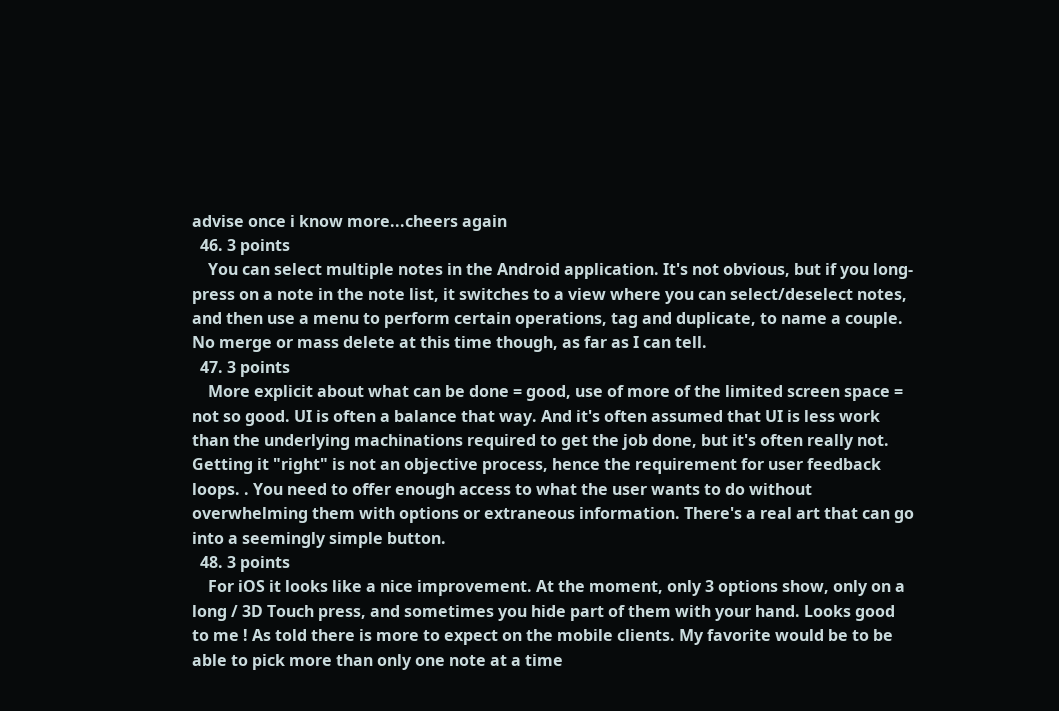advise once i know more...cheers again
  46. 3 points
    You can select multiple notes in the Android application. It's not obvious, but if you long-press on a note in the note list, it switches to a view where you can select/deselect notes, and then use a menu to perform certain operations, tag and duplicate, to name a couple. No merge or mass delete at this time though, as far as I can tell.
  47. 3 points
    More explicit about what can be done = good, use of more of the limited screen space = not so good. UI is often a balance that way. And it's often assumed that UI is less work than the underlying machinations required to get the job done, but it's often really not. Getting it "right" is not an objective process, hence the requirement for user feedback loops. . You need to offer enough access to what the user wants to do without overwhelming them with options or extraneous information. There's a real art that can go into a seemingly simple button.
  48. 3 points
    For iOS it looks like a nice improvement. At the moment, only 3 options show, only on a long / 3D Touch press, and sometimes you hide part of them with your hand. Looks good to me ! As told there is more to expect on the mobile clients. My favorite would be to be able to pick more than only one note at a time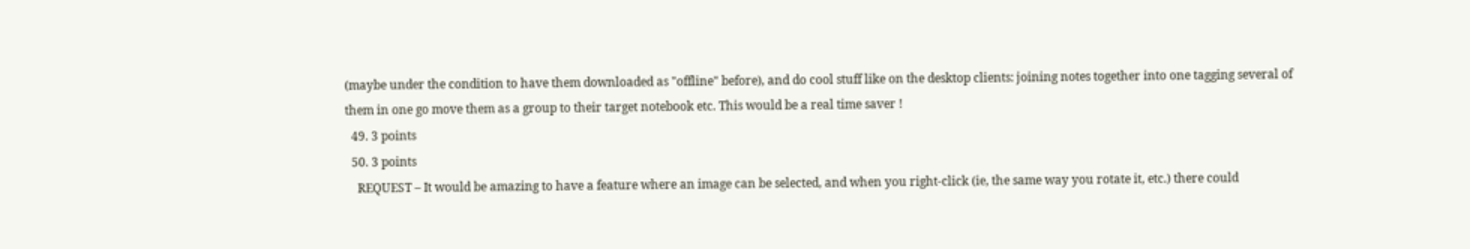(maybe under the condition to have them downloaded as "offline" before), and do cool stuff like on the desktop clients: joining notes together into one tagging several of them in one go move them as a group to their target notebook etc. This would be a real time saver !
  49. 3 points
  50. 3 points
    REQUEST – It would be amazing to have a feature where an image can be selected, and when you right-click (ie, the same way you rotate it, etc.) there could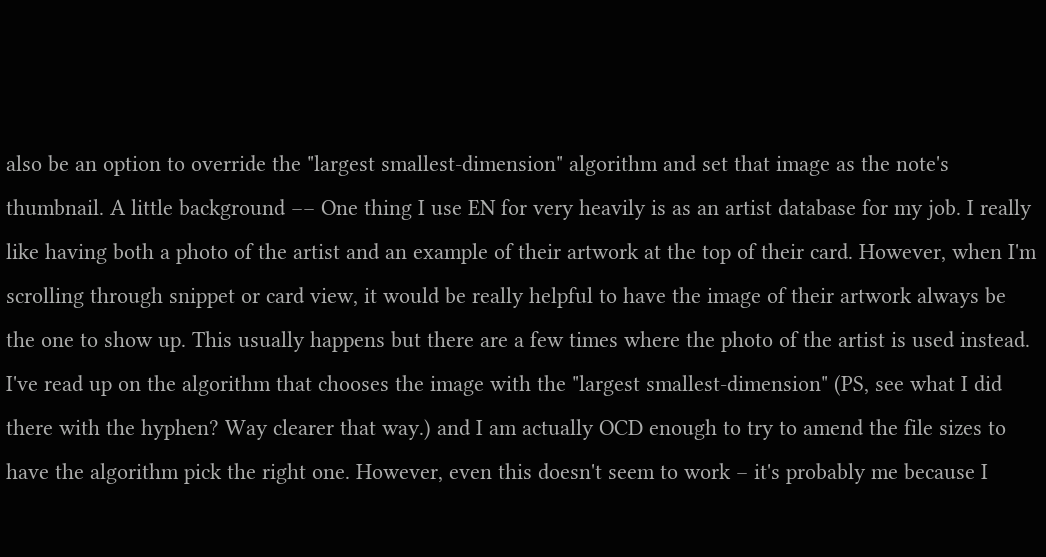also be an option to override the "largest smallest-dimension" algorithm and set that image as the note's thumbnail. A little background –– One thing I use EN for very heavily is as an artist database for my job. I really like having both a photo of the artist and an example of their artwork at the top of their card. However, when I'm scrolling through snippet or card view, it would be really helpful to have the image of their artwork always be the one to show up. This usually happens but there are a few times where the photo of the artist is used instead. I've read up on the algorithm that chooses the image with the "largest smallest-dimension" (PS, see what I did there with the hyphen? Way clearer that way.) and I am actually OCD enough to try to amend the file sizes to have the algorithm pick the right one. However, even this doesn't seem to work – it's probably me because I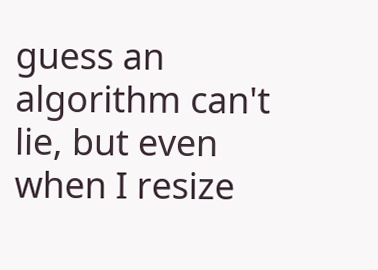guess an algorithm can't lie, but even when I resize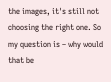the images, it's still not choosing the right one. So my question is – why would that be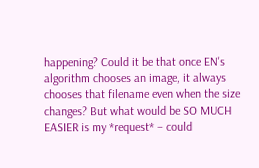happening? Could it be that once EN's algorithm chooses an image, it always chooses that filename even when the size changes? But what would be SO MUCH EASIER is my *request* – could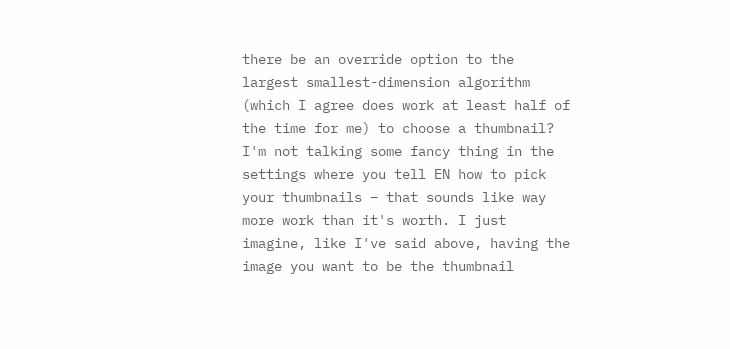there be an override option to the largest smallest-dimension algorithm (which I agree does work at least half of the time for me) to choose a thumbnail? I'm not talking some fancy thing in the settings where you tell EN how to pick your thumbnails – that sounds like way more work than it's worth. I just imagine, like I've said above, having the image you want to be the thumbnail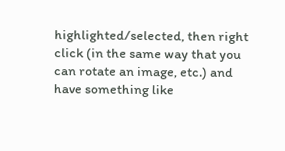highlighted/selected, then right click (in the same way that you can rotate an image, etc.) and have something like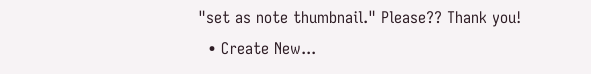"set as note thumbnail." Please?? Thank you!
  • Create New...